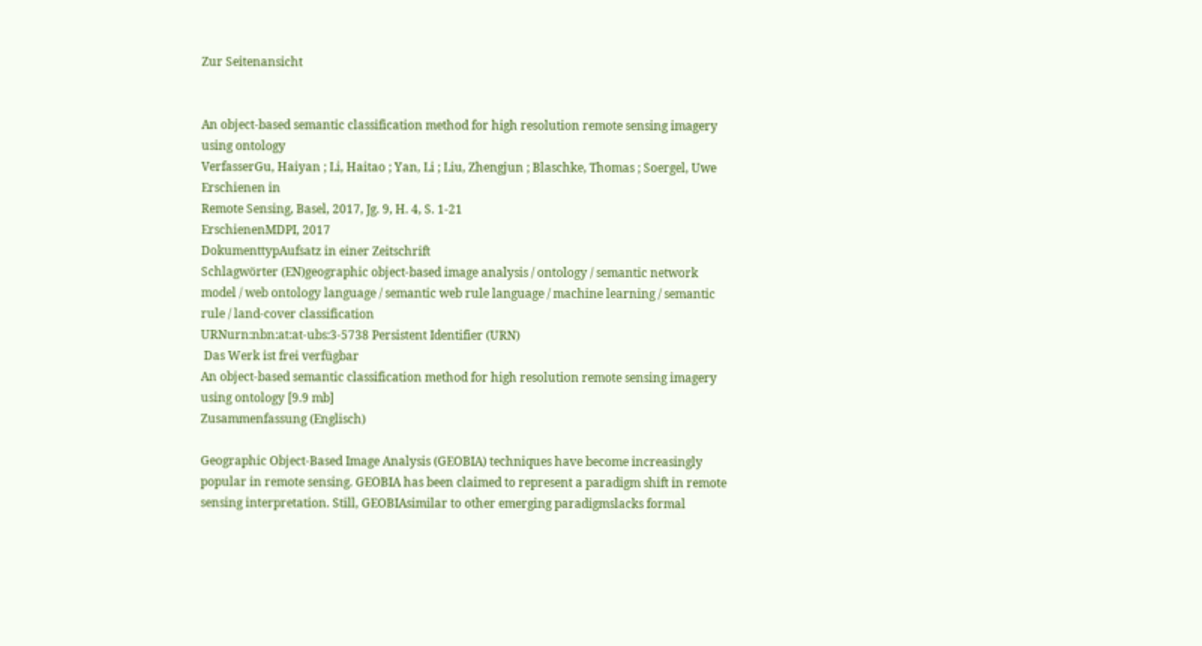Zur Seitenansicht


An object-based semantic classification method for high resolution remote sensing imagery using ontology
VerfasserGu, Haiyan ; Li, Haitao ; Yan, Li ; Liu, Zhengjun ; Blaschke, Thomas ; Soergel, Uwe
Erschienen in
Remote Sensing, Basel, 2017, Jg. 9, H. 4, S. 1-21
ErschienenMDPI, 2017
DokumenttypAufsatz in einer Zeitschrift
Schlagwörter (EN)geographic object-based image analysis / ontology / semantic network model / web ontology language / semantic web rule language / machine learning / semantic rule / land-cover classification
URNurn:nbn:at:at-ubs:3-5738 Persistent Identifier (URN)
 Das Werk ist frei verfügbar
An object-based semantic classification method for high resolution remote sensing imagery using ontology [9.9 mb]
Zusammenfassung (Englisch)

Geographic Object-Based Image Analysis (GEOBIA) techniques have become increasingly popular in remote sensing. GEOBIA has been claimed to represent a paradigm shift in remote sensing interpretation. Still, GEOBIAsimilar to other emerging paradigmslacks formal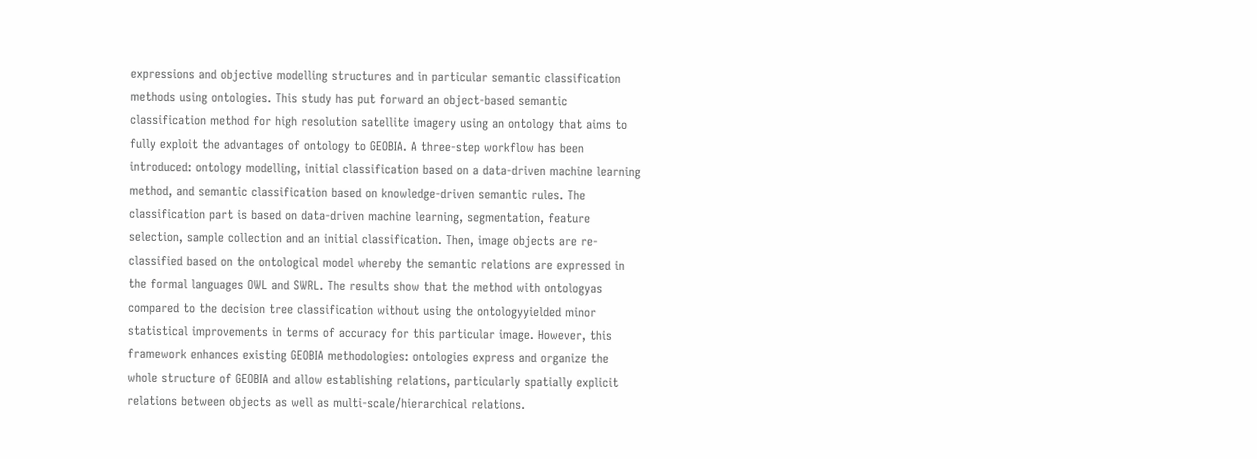expressions and objective modelling structures and in particular semantic classification methods using ontologies. This study has put forward an object-based semantic classification method for high resolution satellite imagery using an ontology that aims to fully exploit the advantages of ontology to GEOBIA. A three-step workflow has been introduced: ontology modelling, initial classification based on a data-driven machine learning method, and semantic classification based on knowledge-driven semantic rules. The classification part is based on data-driven machine learning, segmentation, feature selection, sample collection and an initial classification. Then, image objects are re-classified based on the ontological model whereby the semantic relations are expressed in the formal languages OWL and SWRL. The results show that the method with ontologyas compared to the decision tree classification without using the ontologyyielded minor statistical improvements in terms of accuracy for this particular image. However, this framework enhances existing GEOBIA methodologies: ontologies express and organize the whole structure of GEOBIA and allow establishing relations, particularly spatially explicit relations between objects as well as multi-scale/hierarchical relations.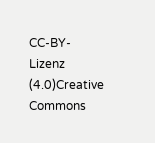CC-BY-Lizenz (4.0)Creative Commons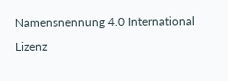Namensnennung 4.0 International Lizenz